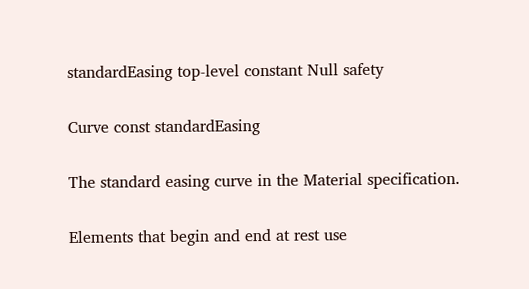standardEasing top-level constant Null safety

Curve const standardEasing

The standard easing curve in the Material specification.

Elements that begin and end at rest use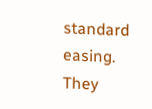standard easing. They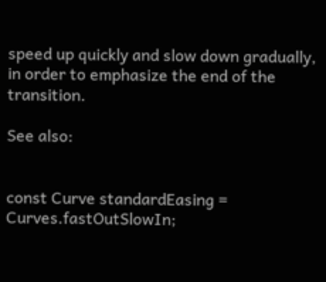speed up quickly and slow down gradually, in order to emphasize the end of the transition.

See also:


const Curve standardEasing = Curves.fastOutSlowIn;